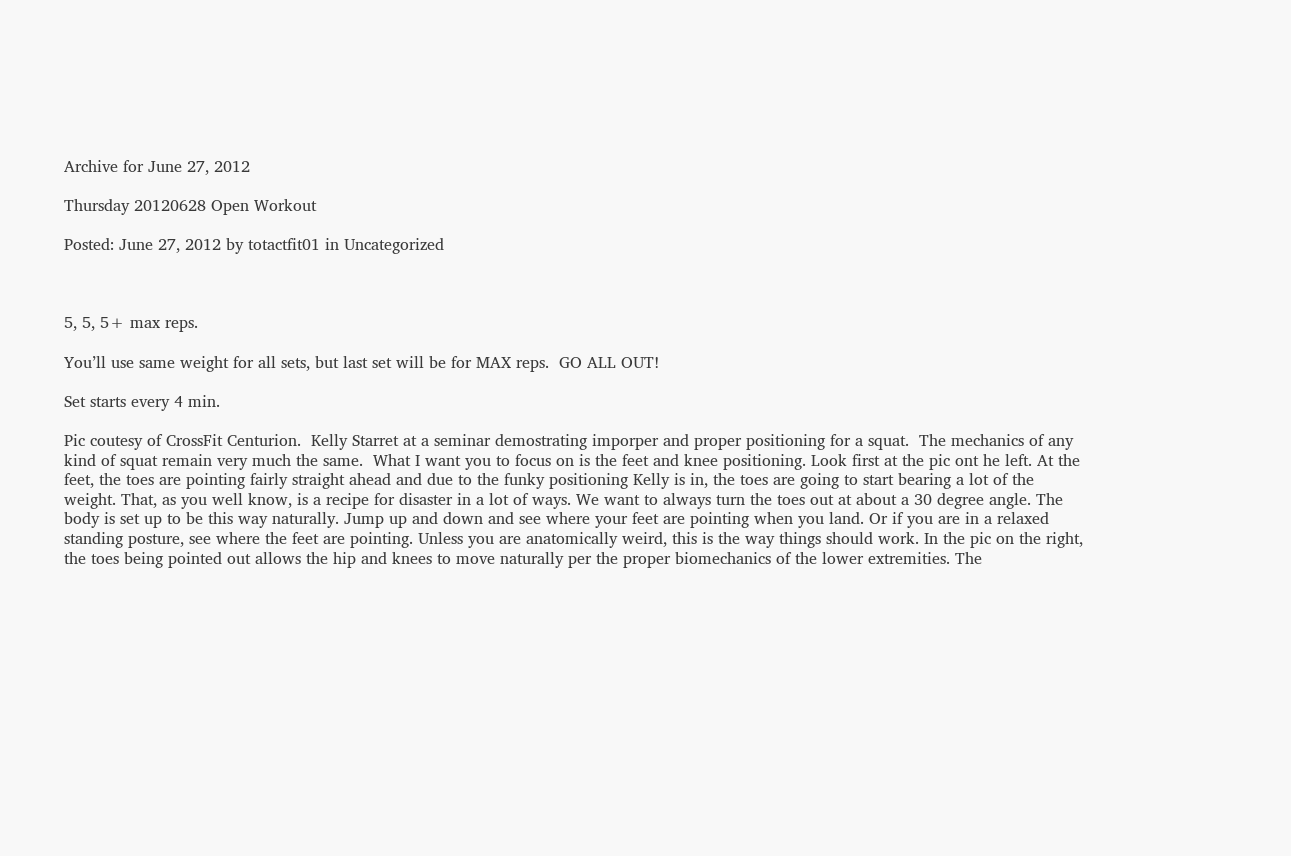Archive for June 27, 2012

Thursday 20120628 Open Workout

Posted: June 27, 2012 by totactfit01 in Uncategorized



5, 5, 5+ max reps.

You’ll use same weight for all sets, but last set will be for MAX reps.  GO ALL OUT!

Set starts every 4 min.

Pic coutesy of CrossFit Centurion.  Kelly Starret at a seminar demostrating imporper and proper positioning for a squat.  The mechanics of any kind of squat remain very much the same.  What I want you to focus on is the feet and knee positioning. Look first at the pic ont he left. At the feet, the toes are pointing fairly straight ahead and due to the funky positioning Kelly is in, the toes are going to start bearing a lot of the weight. That, as you well know, is a recipe for disaster in a lot of ways. We want to always turn the toes out at about a 30 degree angle. The body is set up to be this way naturally. Jump up and down and see where your feet are pointing when you land. Or if you are in a relaxed standing posture, see where the feet are pointing. Unless you are anatomically weird, this is the way things should work. In the pic on the right, the toes being pointed out allows the hip and knees to move naturally per the proper biomechanics of the lower extremities. The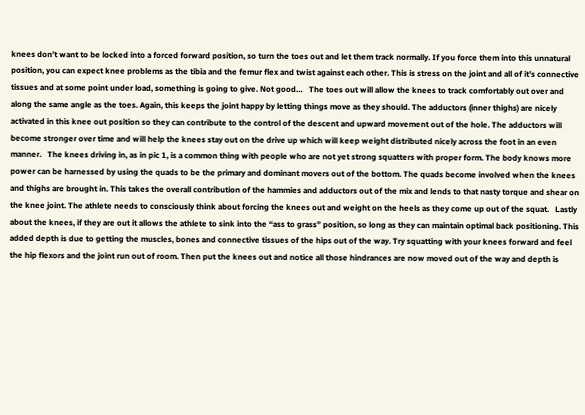knees don’t want to be locked into a forced forward position, so turn the toes out and let them track normally. If you force them into this unnatural position, you can expect knee problems as the tibia and the femur flex and twist against each other. This is stress on the joint and all of it’s connective tissues and at some point under load, something is going to give. Not good…   The toes out will allow the knees to track comfortably out over and along the same angle as the toes. Again, this keeps the joint happy by letting things move as they should. The adductors (inner thighs) are nicely activated in this knee out position so they can contribute to the control of the descent and upward movement out of the hole. The adductors will become stronger over time and will help the knees stay out on the drive up which will keep weight distributed nicely across the foot in an even manner.   The knees driving in, as in pic 1, is a common thing with people who are not yet strong squatters with proper form. The body knows more power can be harnessed by using the quads to be the primary and dominant movers out of the bottom. The quads become involved when the knees and thighs are brought in. This takes the overall contribution of the hammies and adductors out of the mix and lends to that nasty torque and shear on the knee joint. The athlete needs to consciously think about forcing the knees out and weight on the heels as they come up out of the squat.   Lastly about the knees, if they are out it allows the athlete to sink into the “ass to grass” position, so long as they can maintain optimal back positioning. This added depth is due to getting the muscles, bones and connective tissues of the hips out of the way. Try squatting with your knees forward and feel the hip flexors and the joint run out of room. Then put the knees out and notice all those hindrances are now moved out of the way and depth is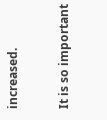increased.

It is so important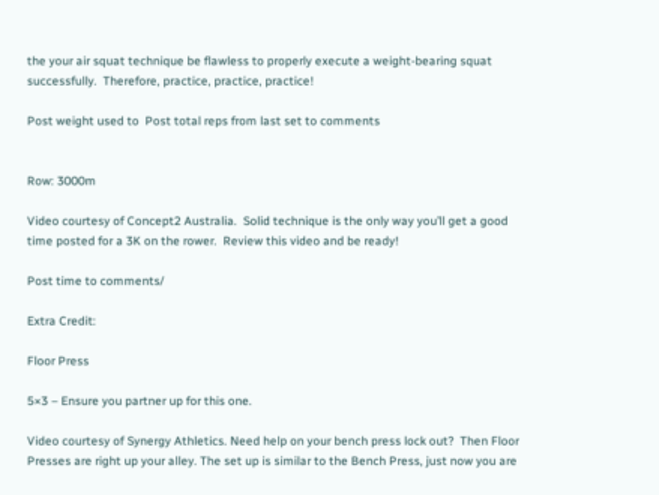the your air squat technique be flawless to properly execute a weight-bearing squat successfully.  Therefore, practice, practice, practice!

Post weight used to  Post total reps from last set to comments


Row: 3000m

Video courtesy of Concept2 Australia.  Solid technique is the only way you’ll get a good time posted for a 3K on the rower.  Review this video and be ready!

Post time to comments/

Extra Credit:

Floor Press

5×3 – Ensure you partner up for this one.

Video courtesy of Synergy Athletics. Need help on your bench press lock out?  Then Floor Presses are right up your alley. The set up is similar to the Bench Press, just now you are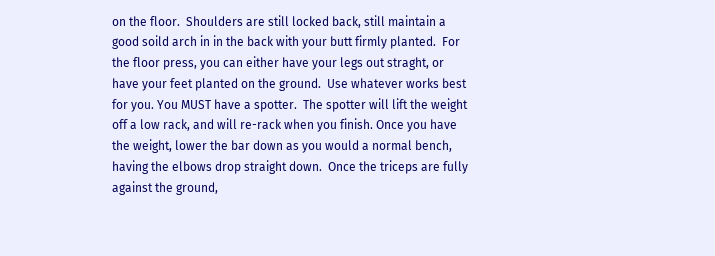on the floor.  Shoulders are still locked back, still maintain a good soild arch in in the back with your butt firmly planted.  For the floor press, you can either have your legs out straght, or have your feet planted on the ground.  Use whatever works best for you. You MUST have a spotter.  The spotter will lift the weight off a low rack, and will re-rack when you finish. Once you have the weight, lower the bar down as you would a normal bench, having the elbows drop straight down.  Once the triceps are fully against the ground,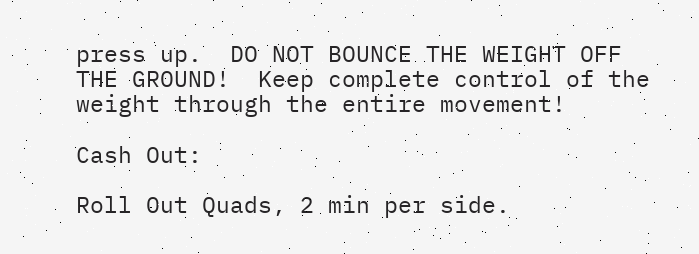press up.  DO NOT BOUNCE THE WEIGHT OFF THE GROUND!  Keep complete control of the weight through the entire movement!

Cash Out:

Roll Out Quads, 2 min per side.